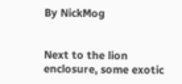By NickMog


Next to the lion enclosure, some exotic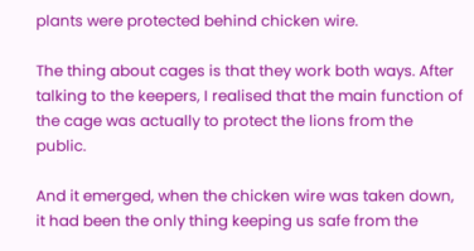plants were protected behind chicken wire.

The thing about cages is that they work both ways. After talking to the keepers, I realised that the main function of the cage was actually to protect the lions from the public.

And it emerged, when the chicken wire was taken down, it had been the only thing keeping us safe from the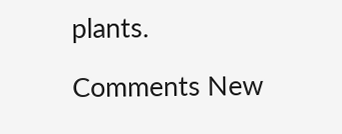plants.

Comments New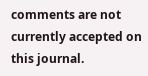comments are not currently accepted on this journal.